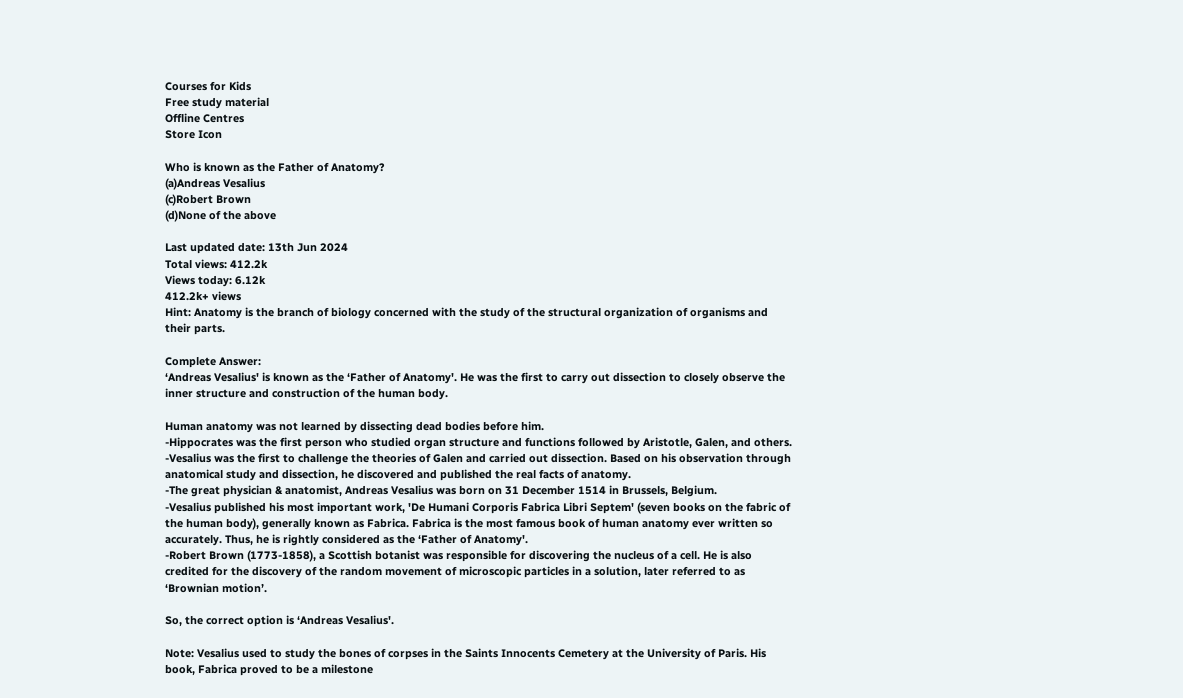Courses for Kids
Free study material
Offline Centres
Store Icon

Who is known as the Father of Anatomy?
(a)Andreas Vesalius
(c)Robert Brown
(d)None of the above

Last updated date: 13th Jun 2024
Total views: 412.2k
Views today: 6.12k
412.2k+ views
Hint: Anatomy is the branch of biology concerned with the study of the structural organization of organisms and their parts.

Complete Answer:
‘Andreas Vesalius' is known as the ‘Father of Anatomy'. He was the first to carry out dissection to closely observe the inner structure and construction of the human body.

Human anatomy was not learned by dissecting dead bodies before him.
-Hippocrates was the first person who studied organ structure and functions followed by Aristotle, Galen, and others.
-Vesalius was the first to challenge the theories of Galen and carried out dissection. Based on his observation through anatomical study and dissection, he discovered and published the real facts of anatomy.
-The great physician & anatomist, Andreas Vesalius was born on 31 December 1514 in Brussels, Belgium.
-Vesalius published his most important work, 'De Humani Corporis Fabrica Libri Septem' (seven books on the fabric of the human body), generally known as Fabrica. Fabrica is the most famous book of human anatomy ever written so accurately. Thus, he is rightly considered as the ‘Father of Anatomy'.
-Robert Brown (1773-1858), a Scottish botanist was responsible for discovering the nucleus of a cell. He is also credited for the discovery of the random movement of microscopic particles in a solution, later referred to as ‘Brownian motion’.

So, the correct option is ‘Andreas Vesalius'.

Note: Vesalius used to study the bones of corpses in the Saints Innocents Cemetery at the University of Paris. His book, Fabrica proved to be a milestone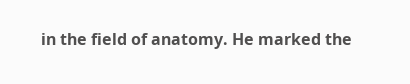in the field of anatomy. He marked the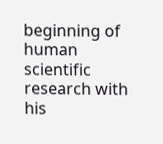beginning of human scientific research with his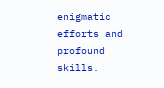enigmatic efforts and profound skills.